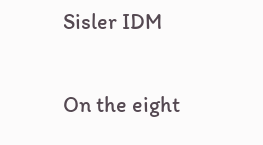Sisler IDM

On the eight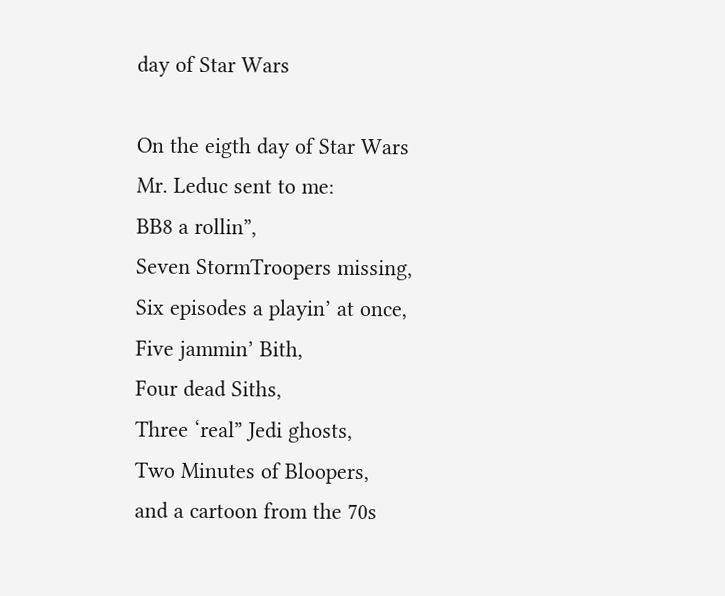day of Star Wars

On the eigth day of Star Wars
Mr. Leduc sent to me:
BB8 a rollin”,
Seven StormTroopers missing,
Six episodes a playin’ at once,
Five jammin’ Bith,
Four dead Siths,
Three ‘real” Jedi ghosts,
Two Minutes of Bloopers,
and a cartoon from the 70s